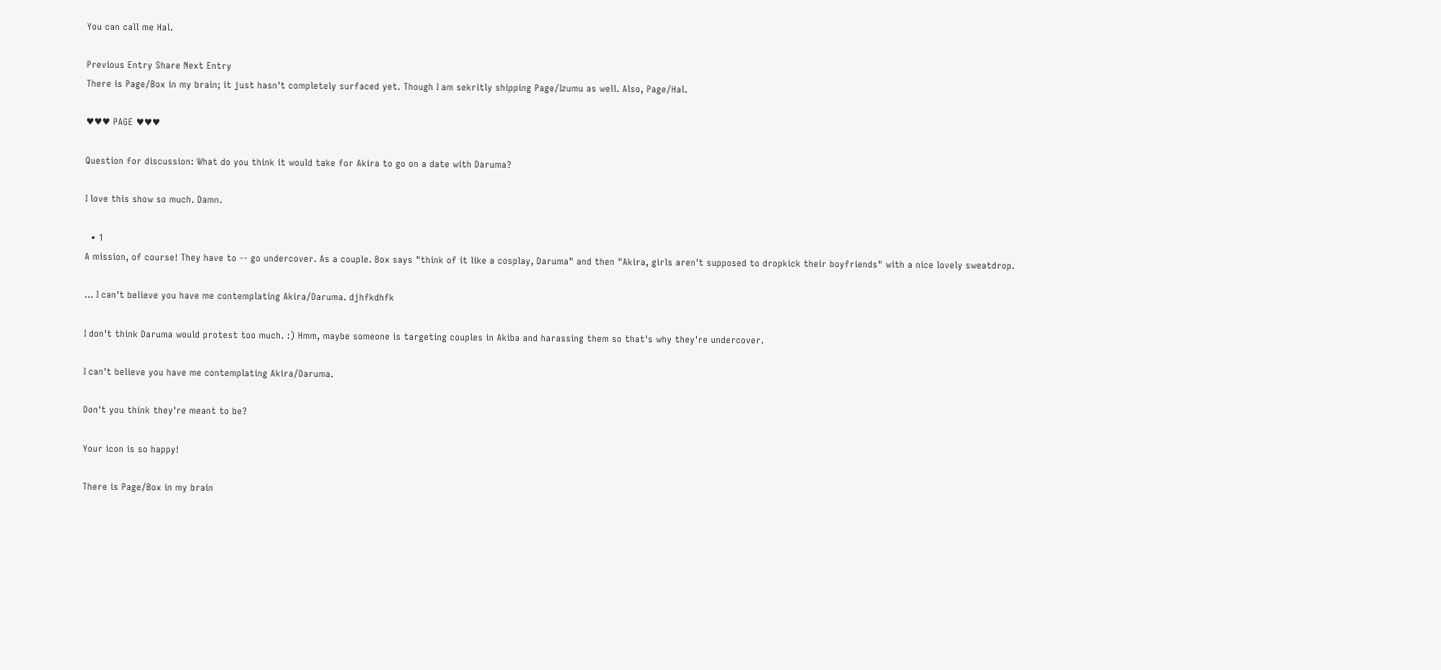You can call me Hal.

Previous Entry Share Next Entry
There is Page/Box in my brain; it just hasn't completely surfaced yet. Though I am sekritly shipping Page/Izumu as well. Also, Page/Hal.

♥♥♥ PAGE ♥♥♥

Question for discussion: What do you think it would take for Akira to go on a date with Daruma?

I love this show so much. Damn.

  • 1
A mission, of course! They have to -- go undercover. As a couple. Box says "think of it like a cosplay, Daruma" and then "Akira, girls aren't supposed to dropkick their boyfriends" with a nice lovely sweatdrop.

... I can't believe you have me contemplating Akira/Daruma. djhfkdhfk

I don't think Daruma would protest too much. :) Hmm, maybe someone is targeting couples in Akiba and harassing them so that's why they're undercover.

I can't believe you have me contemplating Akira/Daruma.

Don't you think they're meant to be?

Your icon is so happy!

There is Page/Box in my brain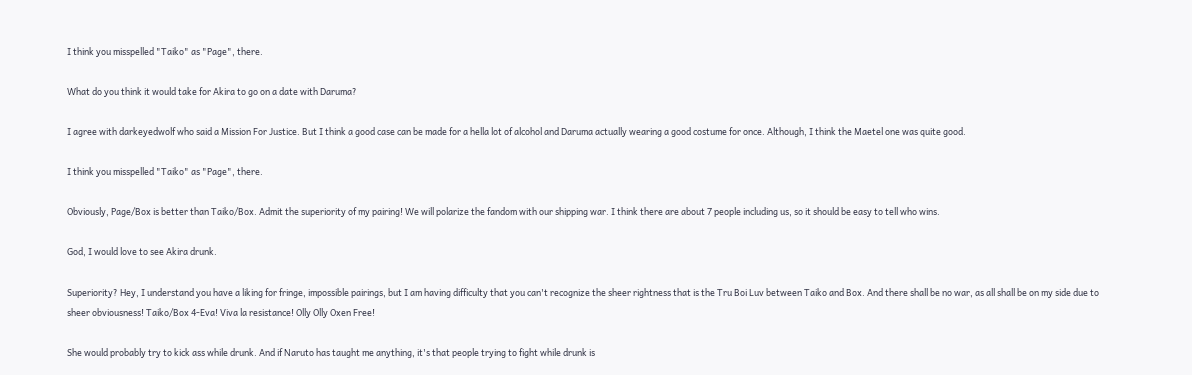I think you misspelled "Taiko" as "Page", there.

What do you think it would take for Akira to go on a date with Daruma?

I agree with darkeyedwolf who said a Mission For Justice. But I think a good case can be made for a hella lot of alcohol and Daruma actually wearing a good costume for once. Although, I think the Maetel one was quite good.

I think you misspelled "Taiko" as "Page", there.

Obviously, Page/Box is better than Taiko/Box. Admit the superiority of my pairing! We will polarize the fandom with our shipping war. I think there are about 7 people including us, so it should be easy to tell who wins.

God, I would love to see Akira drunk.

Superiority? Hey, I understand you have a liking for fringe, impossible pairings, but I am having difficulty that you can't recognize the sheer rightness that is the Tru Boi Luv between Taiko and Box. And there shall be no war, as all shall be on my side due to sheer obviousness! Taiko/Box 4-Eva! Viva la resistance! Olly Olly Oxen Free!

She would probably try to kick ass while drunk. And if Naruto has taught me anything, it's that people trying to fight while drunk is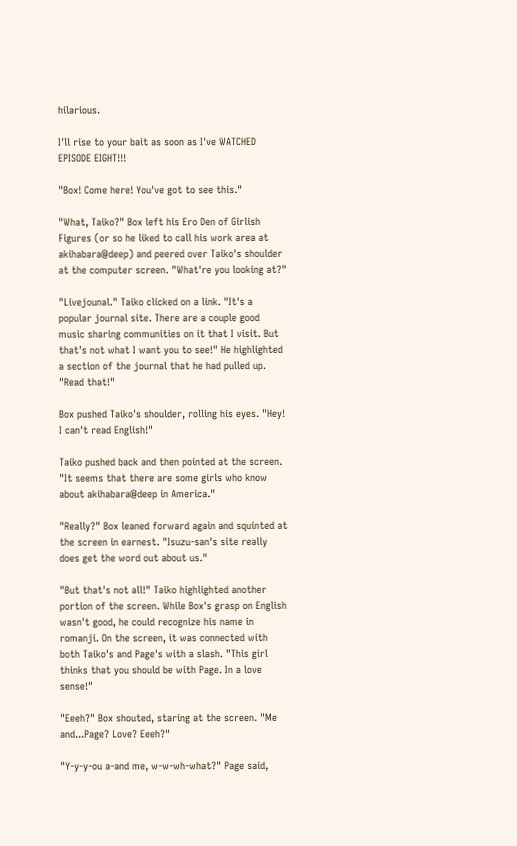hilarious.

I'll rise to your bait as soon as I've WATCHED EPISODE EIGHT!!!

"Box! Come here! You've got to see this."

"What, Taiko?" Box left his Ero Den of Girlish Figures (or so he liked to call his work area at akihabara@deep) and peered over Taiko's shoulder at the computer screen. "What're you looking at?"

"Livejounal." Taiko clicked on a link. "It's a popular journal site. There are a couple good music sharing communities on it that I visit. But that's not what I want you to see!" He highlighted a section of the journal that he had pulled up. "Read that!"

Box pushed Taiko's shoulder, rolling his eyes. "Hey! I can't read English!"

Taiko pushed back and then pointed at the screen. "It seems that there are some girls who know about akihabara@deep in America."

"Really?" Box leaned forward again and squinted at the screen in earnest. "Isuzu-san's site really does get the word out about us."

"But that's not all!" Taiko highlighted another portion of the screen. While Box's grasp on English wasn't good, he could recognize his name in romanji. On the screen, it was connected with both Taiko's and Page's with a slash. "This girl thinks that you should be with Page. In a love sense!"

"Eeeh?" Box shouted, staring at the screen. "Me and...Page? Love? Eeeh?"

"Y-y-y-ou a-and me, w-w-wh-what?" Page said,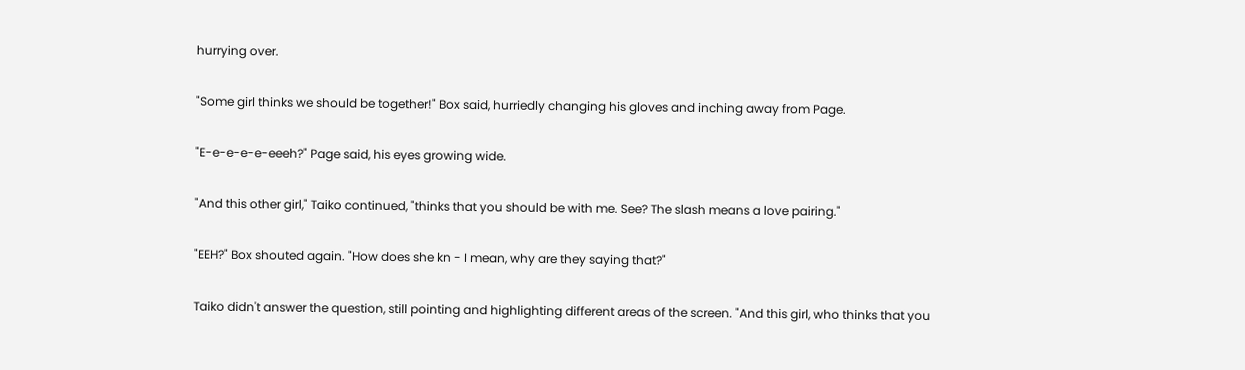hurrying over.

"Some girl thinks we should be together!" Box said, hurriedly changing his gloves and inching away from Page.

"E-e-e-e-e-eeeh?" Page said, his eyes growing wide.

"And this other girl," Taiko continued, "thinks that you should be with me. See? The slash means a love pairing."

"EEH?" Box shouted again. "How does she kn - I mean, why are they saying that?"

Taiko didn't answer the question, still pointing and highlighting different areas of the screen. "And this girl, who thinks that you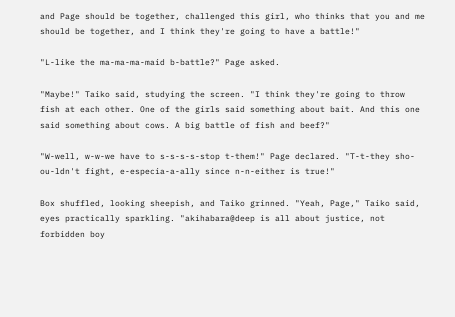and Page should be together, challenged this girl, who thinks that you and me should be together, and I think they're going to have a battle!"

"L-like the ma-ma-ma-maid b-battle?" Page asked.

"Maybe!" Taiko said, studying the screen. "I think they're going to throw fish at each other. One of the girls said something about bait. And this one said something about cows. A big battle of fish and beef?"

"W-well, w-w-we have to s-s-s-s-stop t-them!" Page declared. "T-t-they sho-ou-ldn't fight, e-especia-a-ally since n-n-either is true!"

Box shuffled, looking sheepish, and Taiko grinned. "Yeah, Page," Taiko said, eyes practically sparkling. "akihabara@deep is all about justice, not forbidden boy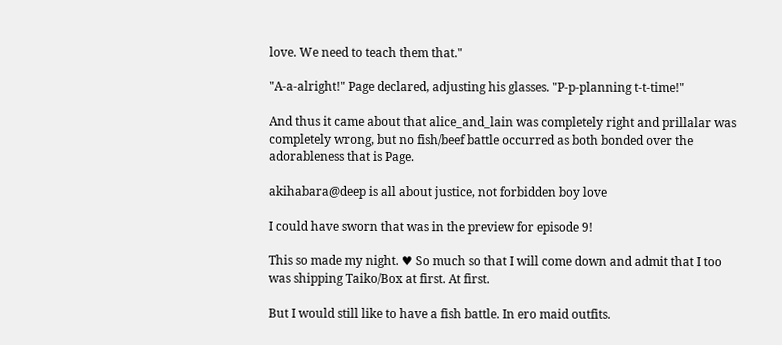love. We need to teach them that."

"A-a-alright!" Page declared, adjusting his glasses. "P-p-planning t-t-time!"

And thus it came about that alice_and_lain was completely right and prillalar was completely wrong, but no fish/beef battle occurred as both bonded over the adorableness that is Page.

akihabara@deep is all about justice, not forbidden boy love

I could have sworn that was in the preview for episode 9!

This so made my night. ♥ So much so that I will come down and admit that I too was shipping Taiko/Box at first. At first.

But I would still like to have a fish battle. In ero maid outfits.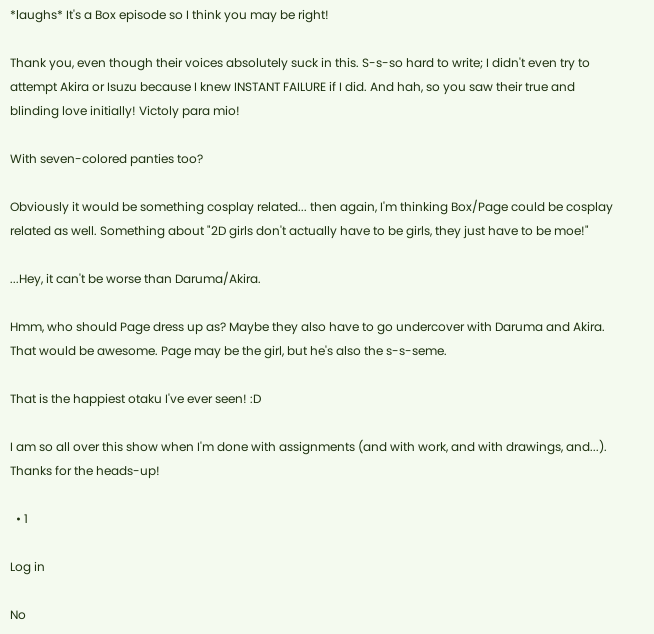*laughs* It's a Box episode so I think you may be right!

Thank you, even though their voices absolutely suck in this. S-s-so hard to write; I didn't even try to attempt Akira or Isuzu because I knew INSTANT FAILURE if I did. And hah, so you saw their true and blinding love initially! Victoly para mio!

With seven-colored panties too?

Obviously it would be something cosplay related... then again, I'm thinking Box/Page could be cosplay related as well. Something about "2D girls don't actually have to be girls, they just have to be moe!"

...Hey, it can't be worse than Daruma/Akira.

Hmm, who should Page dress up as? Maybe they also have to go undercover with Daruma and Akira. That would be awesome. Page may be the girl, but he's also the s-s-seme.

That is the happiest otaku I've ever seen! :D

I am so all over this show when I'm done with assignments (and with work, and with drawings, and...). Thanks for the heads-up!

  • 1

Log in

No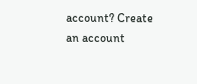account? Create an account